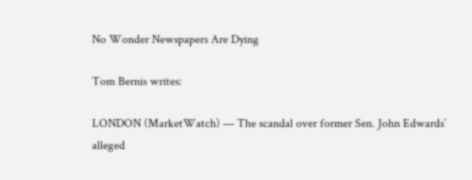No Wonder Newspapers Are Dying

Tom Bernis writes:

LONDON (MarketWatch) — The scandal over former Sen. John Edwards’ alleged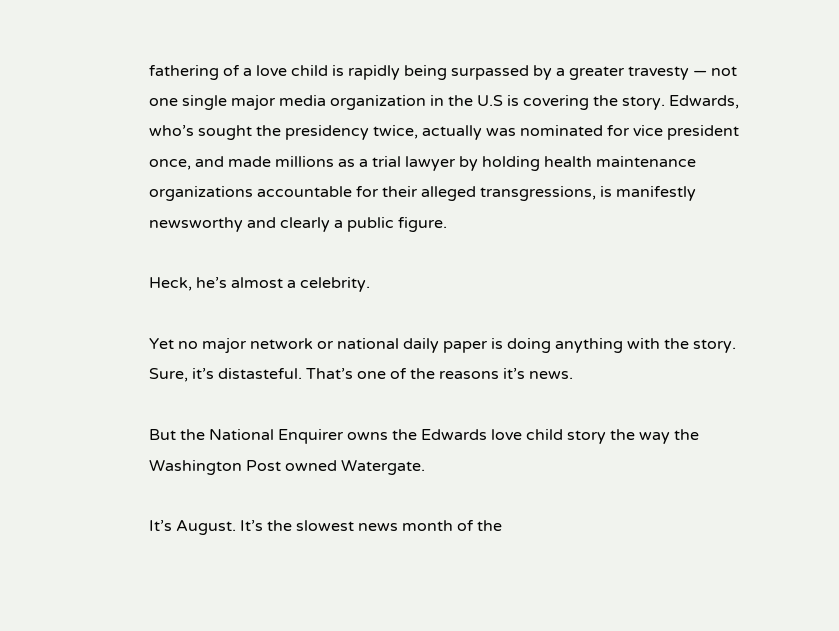fathering of a love child is rapidly being surpassed by a greater travesty — not one single major media organization in the U.S is covering the story. Edwards, who’s sought the presidency twice, actually was nominated for vice president once, and made millions as a trial lawyer by holding health maintenance organizations accountable for their alleged transgressions, is manifestly newsworthy and clearly a public figure.

Heck, he’s almost a celebrity.

Yet no major network or national daily paper is doing anything with the story. Sure, it’s distasteful. That’s one of the reasons it’s news.

But the National Enquirer owns the Edwards love child story the way the Washington Post owned Watergate.

It’s August. It’s the slowest news month of the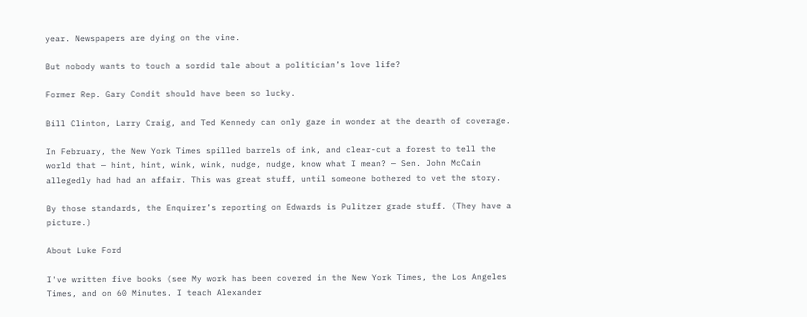year. Newspapers are dying on the vine.

But nobody wants to touch a sordid tale about a politician’s love life?

Former Rep. Gary Condit should have been so lucky.

Bill Clinton, Larry Craig, and Ted Kennedy can only gaze in wonder at the dearth of coverage.

In February, the New York Times spilled barrels of ink, and clear-cut a forest to tell the world that — hint, hint, wink, wink, nudge, nudge, know what I mean? — Sen. John McCain allegedly had had an affair. This was great stuff, until someone bothered to vet the story.

By those standards, the Enquirer’s reporting on Edwards is Pulitzer grade stuff. (They have a picture.)

About Luke Ford

I've written five books (see My work has been covered in the New York Times, the Los Angeles Times, and on 60 Minutes. I teach Alexander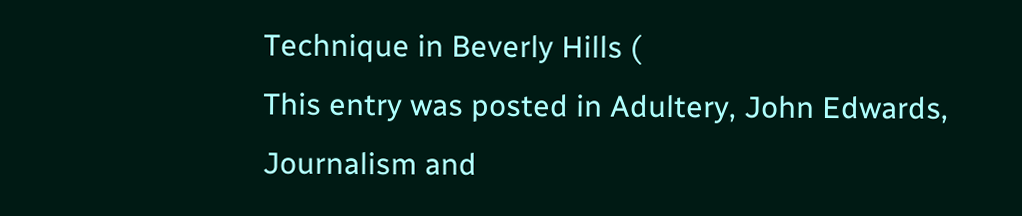Technique in Beverly Hills (
This entry was posted in Adultery, John Edwards, Journalism and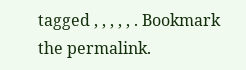tagged , , , , , . Bookmark the permalink.